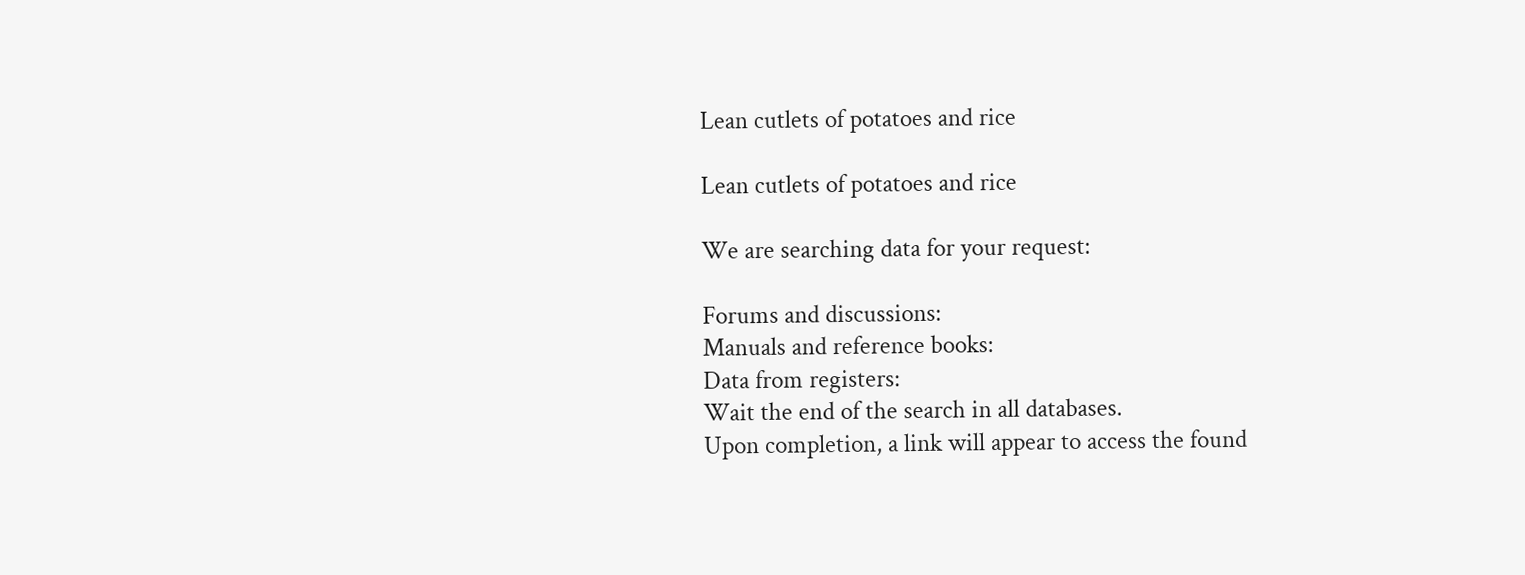Lean cutlets of potatoes and rice

Lean cutlets of potatoes and rice

We are searching data for your request:

Forums and discussions:
Manuals and reference books:
Data from registers:
Wait the end of the search in all databases.
Upon completion, a link will appear to access the found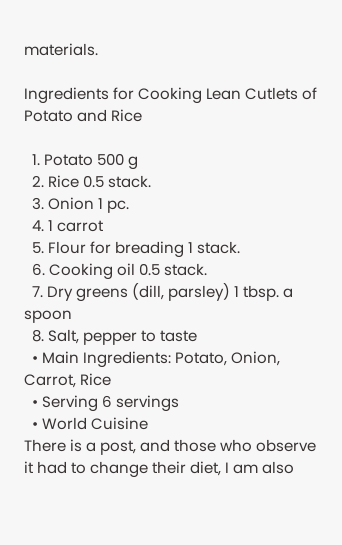materials.

Ingredients for Cooking Lean Cutlets of Potato and Rice

  1. Potato 500 g
  2. Rice 0.5 stack.
  3. Onion 1 pc.
  4. 1 carrot
  5. Flour for breading 1 stack.
  6. Cooking oil 0.5 stack.
  7. Dry greens (dill, parsley) 1 tbsp. a spoon
  8. Salt, pepper to taste
  • Main Ingredients: Potato, Onion, Carrot, Rice
  • Serving 6 servings
  • World Cuisine
There is a post, and those who observe it had to change their diet, I am also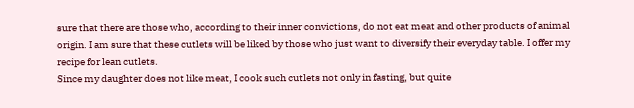sure that there are those who, according to their inner convictions, do not eat meat and other products of animal origin. I am sure that these cutlets will be liked by those who just want to diversify their everyday table. I offer my recipe for lean cutlets.
Since my daughter does not like meat, I cook such cutlets not only in fasting, but quite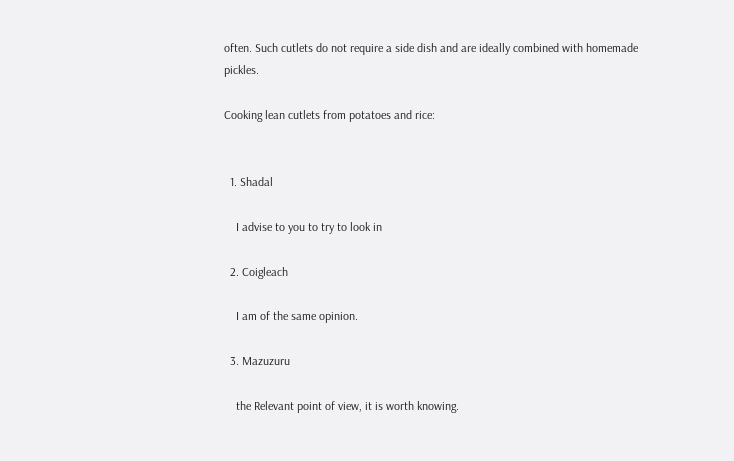often. Such cutlets do not require a side dish and are ideally combined with homemade pickles.

Cooking lean cutlets from potatoes and rice:


  1. Shadal

    I advise to you to try to look in

  2. Coigleach

    I am of the same opinion.

  3. Mazuzuru

    the Relevant point of view, it is worth knowing.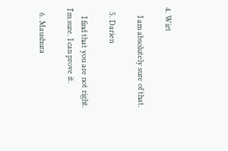4. Wirt

    I am absolutely sure of that.

  5. Darien

    I find that you are not right. I'm sure. I can prove it.

  6. Maushura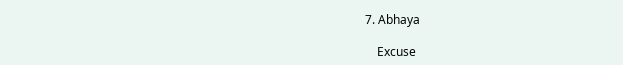7. Abhaya

    Excuse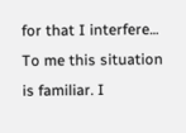for that I interfere... To me this situation is familiar. I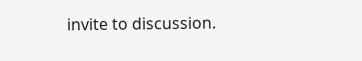invite to discussion.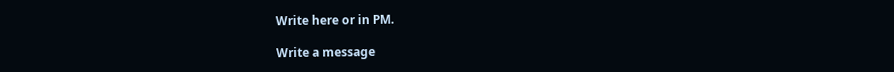Write here or in PM.

Write a message